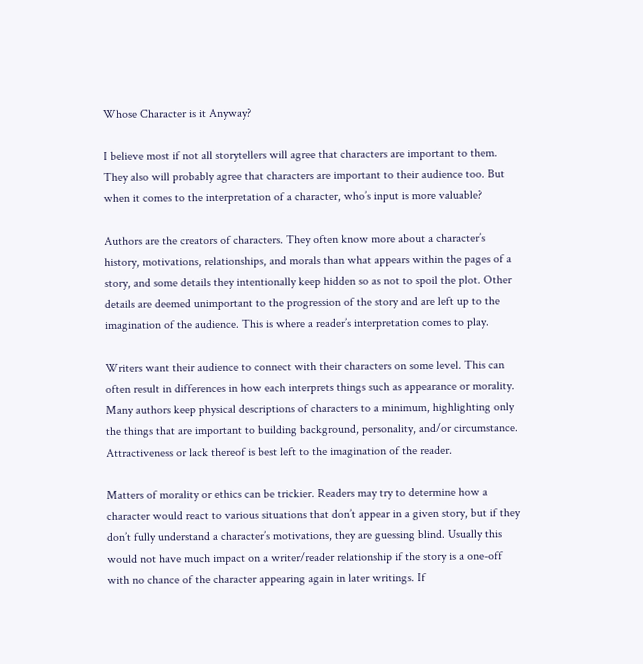Whose Character is it Anyway?

I believe most if not all storytellers will agree that characters are important to them. They also will probably agree that characters are important to their audience too. But when it comes to the interpretation of a character, who’s input is more valuable?

Authors are the creators of characters. They often know more about a character’s history, motivations, relationships, and morals than what appears within the pages of a story, and some details they intentionally keep hidden so as not to spoil the plot. Other details are deemed unimportant to the progression of the story and are left up to the imagination of the audience. This is where a reader’s interpretation comes to play.

Writers want their audience to connect with their characters on some level. This can often result in differences in how each interprets things such as appearance or morality. Many authors keep physical descriptions of characters to a minimum, highlighting only the things that are important to building background, personality, and/or circumstance. Attractiveness or lack thereof is best left to the imagination of the reader.

Matters of morality or ethics can be trickier. Readers may try to determine how a character would react to various situations that don’t appear in a given story, but if they don’t fully understand a character’s motivations, they are guessing blind. Usually this would not have much impact on a writer/reader relationship if the story is a one-off with no chance of the character appearing again in later writings. If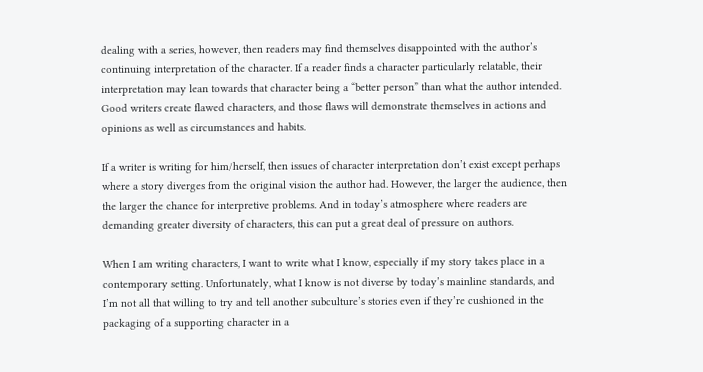dealing with a series, however, then readers may find themselves disappointed with the author’s continuing interpretation of the character. If a reader finds a character particularly relatable, their interpretation may lean towards that character being a “better person” than what the author intended. Good writers create flawed characters, and those flaws will demonstrate themselves in actions and opinions as well as circumstances and habits.

If a writer is writing for him/herself, then issues of character interpretation don’t exist except perhaps where a story diverges from the original vision the author had. However, the larger the audience, then the larger the chance for interpretive problems. And in today’s atmosphere where readers are demanding greater diversity of characters, this can put a great deal of pressure on authors.

When I am writing characters, I want to write what I know, especially if my story takes place in a contemporary setting. Unfortunately, what I know is not diverse by today’s mainline standards, and I’m not all that willing to try and tell another subculture’s stories even if they’re cushioned in the packaging of a supporting character in a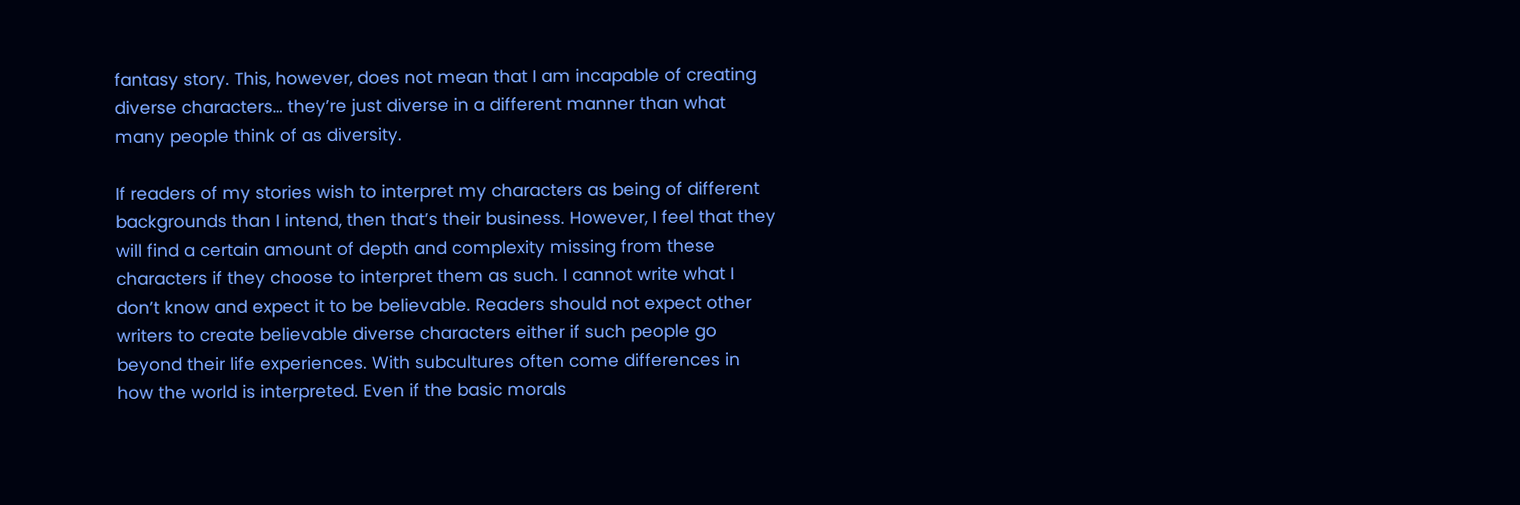fantasy story. This, however, does not mean that I am incapable of creating diverse characters… they’re just diverse in a different manner than what many people think of as diversity.

If readers of my stories wish to interpret my characters as being of different backgrounds than I intend, then that’s their business. However, I feel that they will find a certain amount of depth and complexity missing from these characters if they choose to interpret them as such. I cannot write what I don’t know and expect it to be believable. Readers should not expect other writers to create believable diverse characters either if such people go beyond their life experiences. With subcultures often come differences in how the world is interpreted. Even if the basic morals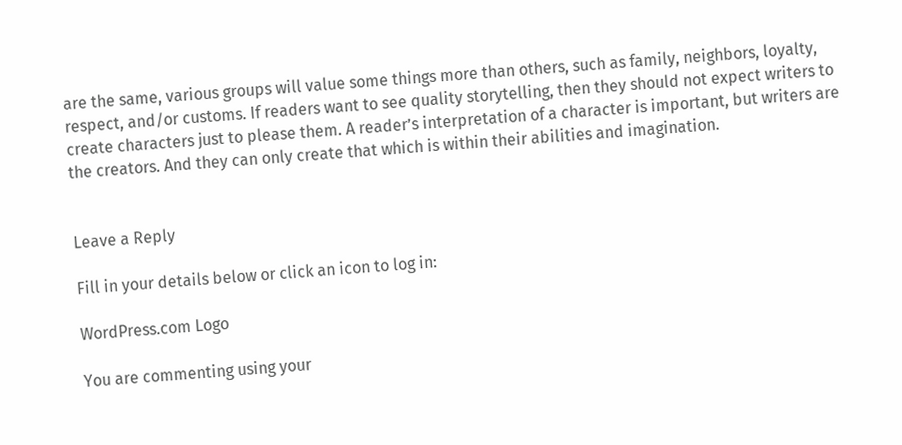are the same, various groups will value some things more than others, such as family, neighbors, loyalty, respect, and/or customs. If readers want to see quality storytelling, then they should not expect writers to create characters just to please them. A reader’s interpretation of a character is important, but writers are the creators. And they can only create that which is within their abilities and imagination.


Leave a Reply

Fill in your details below or click an icon to log in:

WordPress.com Logo

You are commenting using your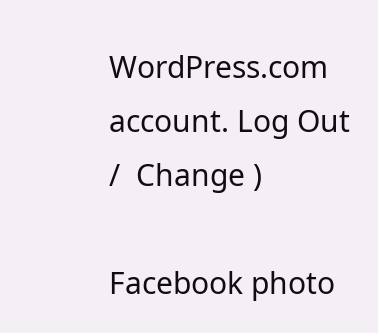WordPress.com account. Log Out /  Change )

Facebook photo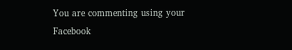You are commenting using your Facebook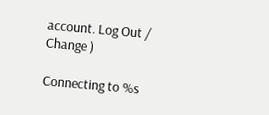account. Log Out /  Change )

Connecting to %s